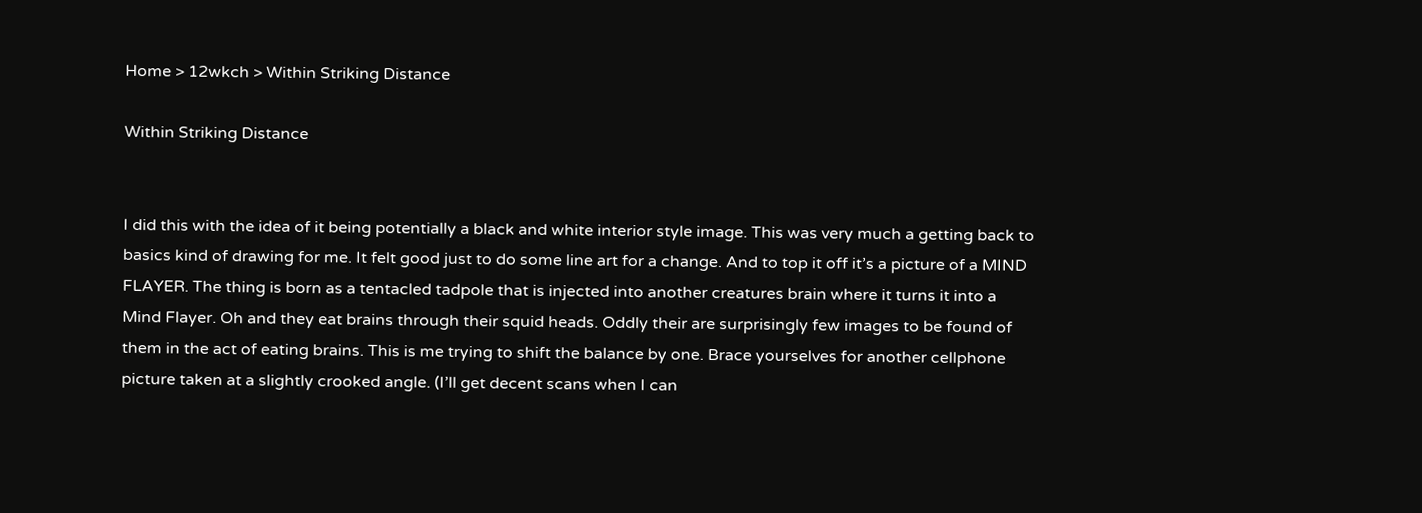Home > 12wkch > Within Striking Distance

Within Striking Distance


I did this with the idea of it being potentially a black and white interior style image. This was very much a getting back to basics kind of drawing for me. It felt good just to do some line art for a change. And to top it off it’s a picture of a MIND FLAYER. The thing is born as a tentacled tadpole that is injected into another creatures brain where it turns it into a Mind Flayer. Oh and they eat brains through their squid heads. Oddly their are surprisingly few images to be found of them in the act of eating brains. This is me trying to shift the balance by one. Brace yourselves for another cellphone picture taken at a slightly crooked angle. (I’ll get decent scans when I can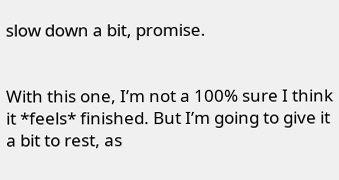slow down a bit, promise.


With this one, I’m not a 100% sure I think it *feels* finished. But I’m going to give it a bit to rest, as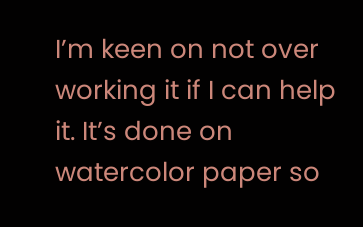I’m keen on not over working it if I can help it. It’s done on watercolor paper so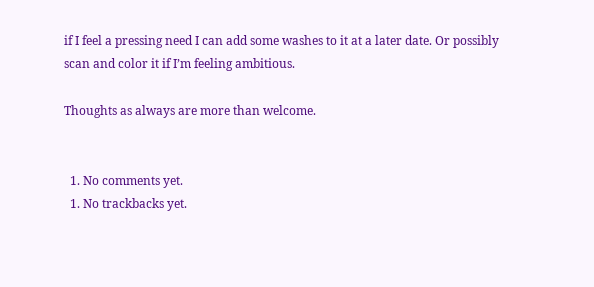if I feel a pressing need I can add some washes to it at a later date. Or possibly scan and color it if I’m feeling ambitious.

Thoughts as always are more than welcome.


  1. No comments yet.
  1. No trackbacks yet.